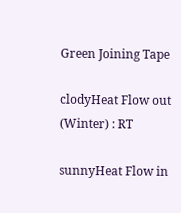Green Joining Tape

clodyHeat Flow out (Winter) : RT

sunnyHeat Flow in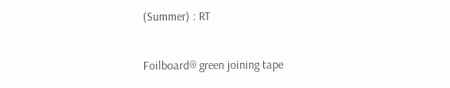(Summer) : RT

Foilboard® green joining tape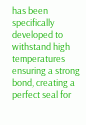has been specifically developed to withstand high temperatures ensuring a strong bond, creating a perfect seal for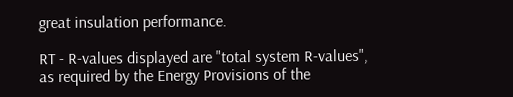great insulation performance.

RT - R-values displayed are "total system R-values", as required by the Energy Provisions of the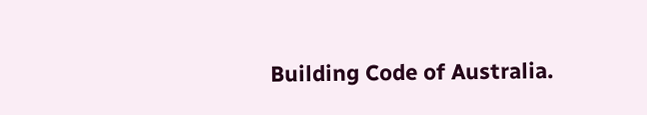Building Code of Australia.